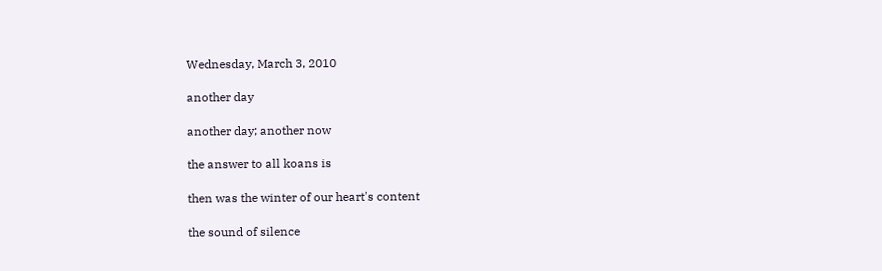Wednesday, March 3, 2010

another day

another day; another now

the answer to all koans is

then was the winter of our heart's content

the sound of silence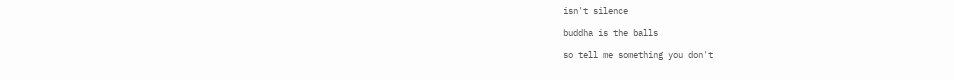isn't silence

buddha is the balls

so tell me something you don't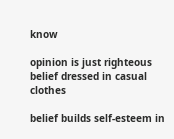know

opinion is just righteous belief dressed in casual clothes

belief builds self-esteem in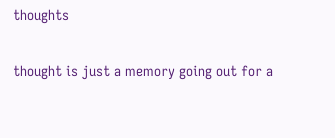thoughts

thought is just a memory going out for a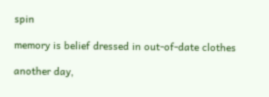spin

memory is belief dressed in out-of-date clothes

another day,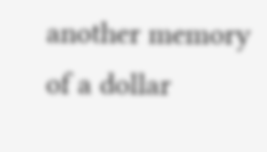another memory of a dollar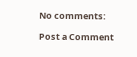No comments:

Post a Comment